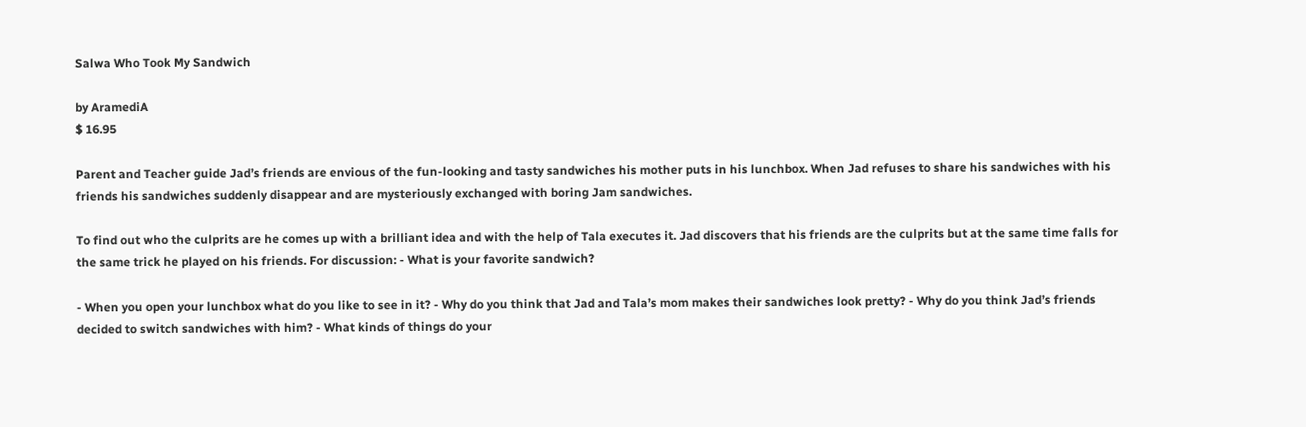Salwa Who Took My Sandwich

by AramediA
$ 16.95

Parent and Teacher guide Jad’s friends are envious of the fun-looking and tasty sandwiches his mother puts in his lunchbox. When Jad refuses to share his sandwiches with his friends his sandwiches suddenly disappear and are mysteriously exchanged with boring Jam sandwiches.

To find out who the culprits are he comes up with a brilliant idea and with the help of Tala executes it. Jad discovers that his friends are the culprits but at the same time falls for the same trick he played on his friends. For discussion: - What is your favorite sandwich?

- When you open your lunchbox what do you like to see in it? - Why do you think that Jad and Tala’s mom makes their sandwiches look pretty? - Why do you think Jad’s friends decided to switch sandwiches with him? - What kinds of things do your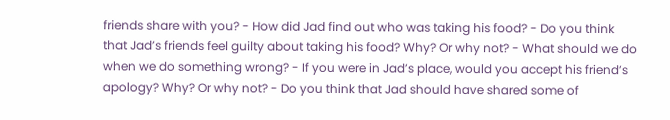friends share with you? - How did Jad find out who was taking his food? - Do you think that Jad’s friends feel guilty about taking his food? Why? Or why not? - What should we do when we do something wrong? - If you were in Jad’s place, would you accept his friend’s apology? Why? Or why not? - Do you think that Jad should have shared some of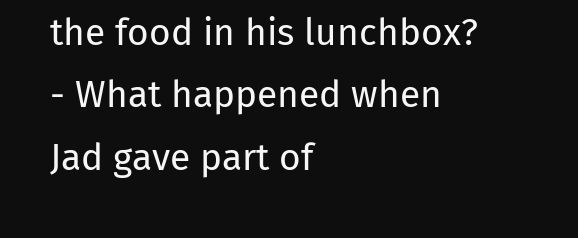the food in his lunchbox? - What happened when Jad gave part of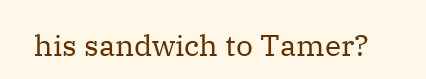his sandwich to Tamer?